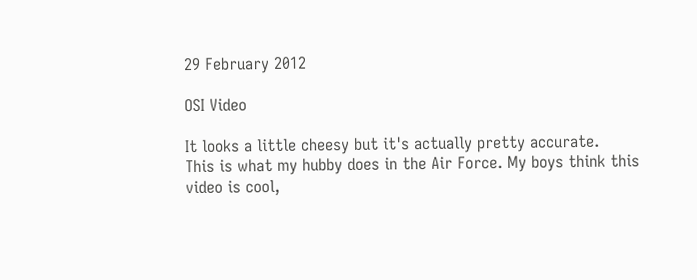29 February 2012

OSI Video

It looks a little cheesy but it's actually pretty accurate.
This is what my hubby does in the Air Force. My boys think this video is cool,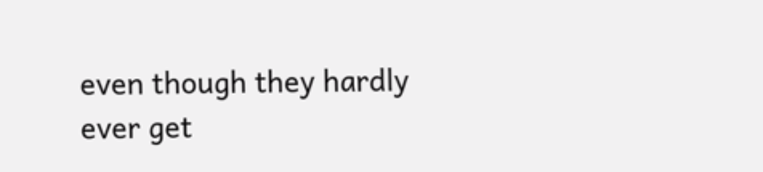even though they hardly ever get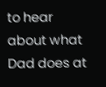to hear about what Dad does at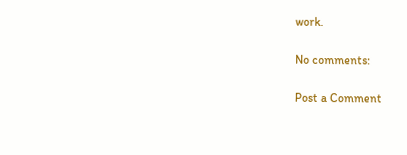work.

No comments:

Post a Comment